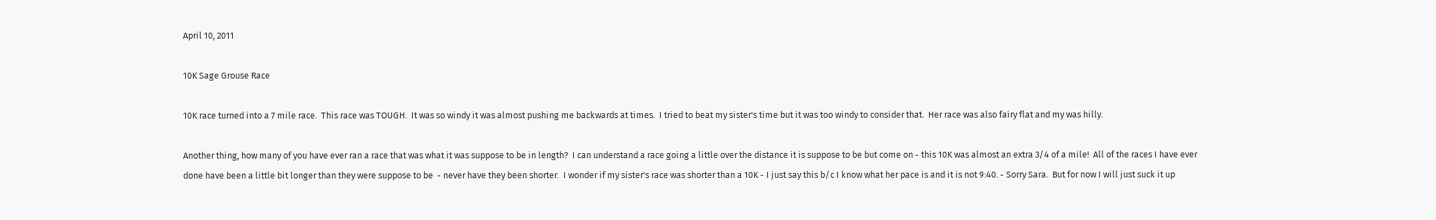April 10, 2011

10K Sage Grouse Race

10K race turned into a 7 mile race.  This race was TOUGH.  It was so windy it was almost pushing me backwards at times.  I tried to beat my sister's time but it was too windy to consider that.  Her race was also fairy flat and my was hilly.

Another thing, how many of you have ever ran a race that was what it was suppose to be in length?  I can understand a race going a little over the distance it is suppose to be but come on - this 10K was almost an extra 3/4 of a mile!  All of the races I have ever done have been a little bit longer than they were suppose to be  - never have they been shorter.  I wonder if my sister's race was shorter than a 10K - I just say this b/c I know what her pace is and it is not 9:40. - Sorry Sara.  But for now I will just suck it up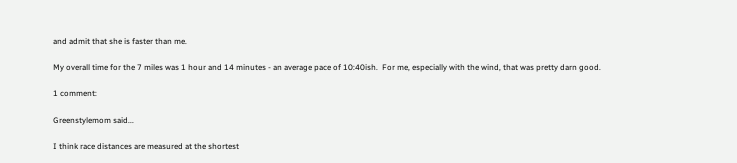and admit that she is faster than me.

My overall time for the 7 miles was 1 hour and 14 minutes - an average pace of 10:40ish.  For me, especially with the wind, that was pretty darn good.

1 comment:

Greenstylemom said...

I think race distances are measured at the shortest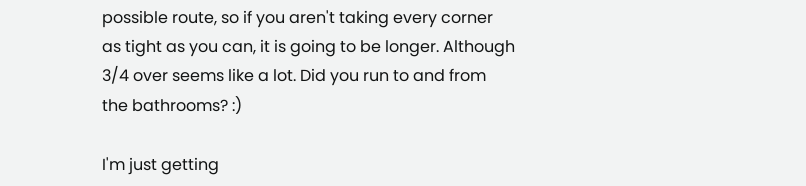possible route, so if you aren't taking every corner as tight as you can, it is going to be longer. Although 3/4 over seems like a lot. Did you run to and from the bathrooms? :)

I'm just getting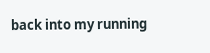back into my running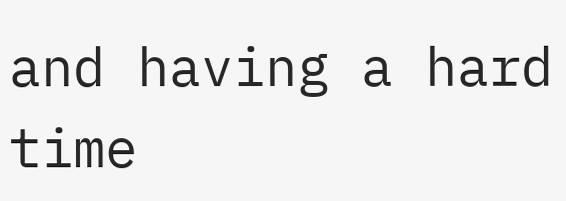and having a hard time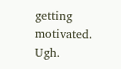getting motivated. Ugh.